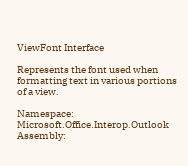ViewFont Interface

Represents the font used when formatting text in various portions of a view.

Namespace:  Microsoft.Office.Interop.Outlook
Assembly: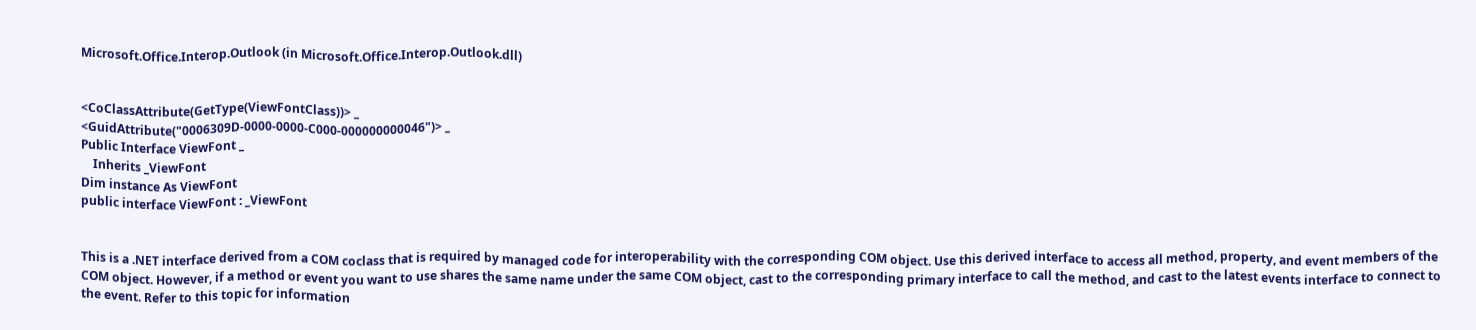Microsoft.Office.Interop.Outlook (in Microsoft.Office.Interop.Outlook.dll)


<CoClassAttribute(GetType(ViewFontClass))> _
<GuidAttribute("0006309D-0000-0000-C000-000000000046")> _
Public Interface ViewFont _
    Inherits _ViewFont
Dim instance As ViewFont
public interface ViewFont : _ViewFont


This is a .NET interface derived from a COM coclass that is required by managed code for interoperability with the corresponding COM object. Use this derived interface to access all method, property, and event members of the COM object. However, if a method or event you want to use shares the same name under the same COM object, cast to the corresponding primary interface to call the method, and cast to the latest events interface to connect to the event. Refer to this topic for information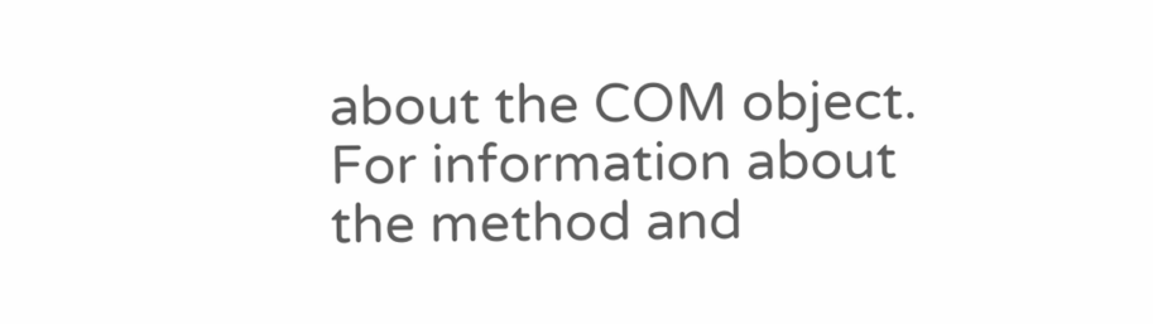about the COM object. For information about the method and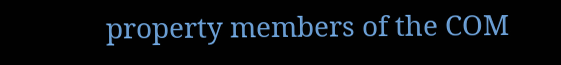property members of the COM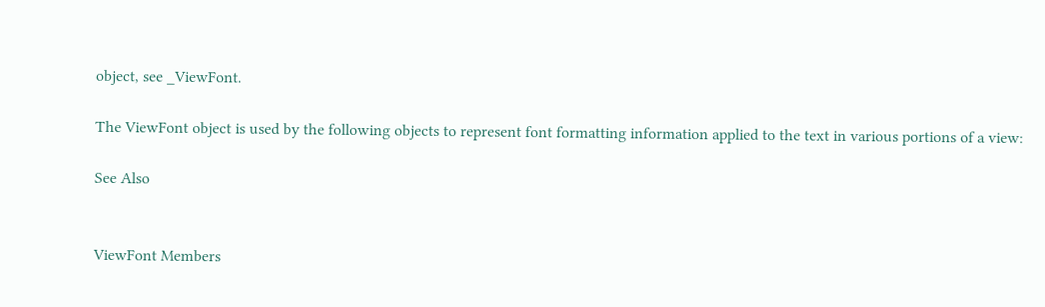object, see _ViewFont.

The ViewFont object is used by the following objects to represent font formatting information applied to the text in various portions of a view:

See Also


ViewFont Members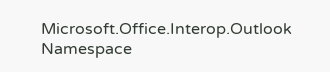Microsoft.Office.Interop.Outlook Namespace